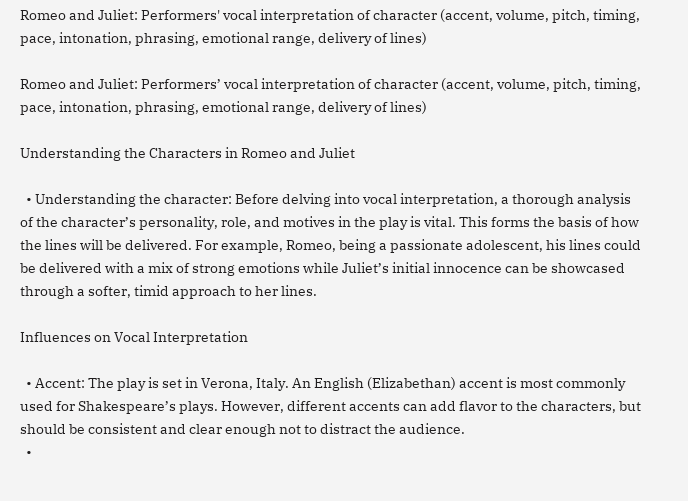Romeo and Juliet: Performers' vocal interpretation of character (accent, volume, pitch, timing, pace, intonation, phrasing, emotional range, delivery of lines)

Romeo and Juliet: Performers’ vocal interpretation of character (accent, volume, pitch, timing, pace, intonation, phrasing, emotional range, delivery of lines)

Understanding the Characters in Romeo and Juliet

  • Understanding the character: Before delving into vocal interpretation, a thorough analysis of the character’s personality, role, and motives in the play is vital. This forms the basis of how the lines will be delivered. For example, Romeo, being a passionate adolescent, his lines could be delivered with a mix of strong emotions while Juliet’s initial innocence can be showcased through a softer, timid approach to her lines.

Influences on Vocal Interpretation

  • Accent: The play is set in Verona, Italy. An English (Elizabethan) accent is most commonly used for Shakespeare’s plays. However, different accents can add flavor to the characters, but should be consistent and clear enough not to distract the audience.
  •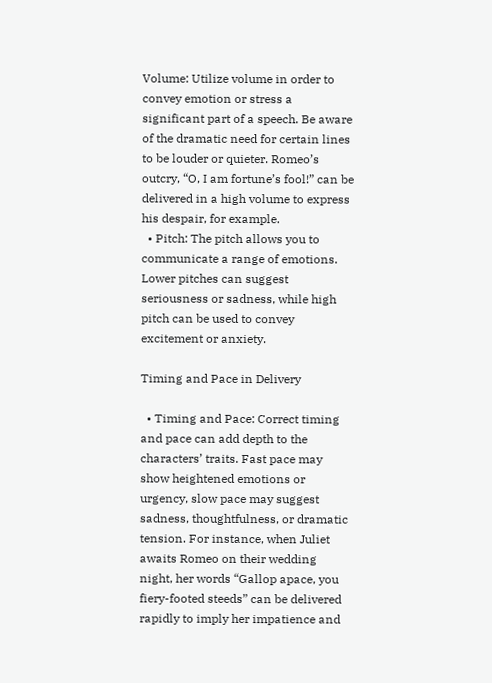Volume: Utilize volume in order to convey emotion or stress a significant part of a speech. Be aware of the dramatic need for certain lines to be louder or quieter. Romeo’s outcry, “O, I am fortune’s fool!” can be delivered in a high volume to express his despair, for example.
  • Pitch: The pitch allows you to communicate a range of emotions. Lower pitches can suggest seriousness or sadness, while high pitch can be used to convey excitement or anxiety.

Timing and Pace in Delivery

  • Timing and Pace: Correct timing and pace can add depth to the characters’ traits. Fast pace may show heightened emotions or urgency, slow pace may suggest sadness, thoughtfulness, or dramatic tension. For instance, when Juliet awaits Romeo on their wedding night, her words “Gallop apace, you fiery-footed steeds” can be delivered rapidly to imply her impatience and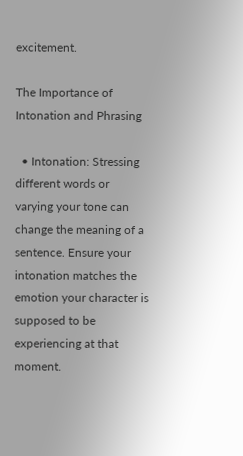excitement.

The Importance of Intonation and Phrasing

  • Intonation: Stressing different words or varying your tone can change the meaning of a sentence. Ensure your intonation matches the emotion your character is supposed to be experiencing at that moment.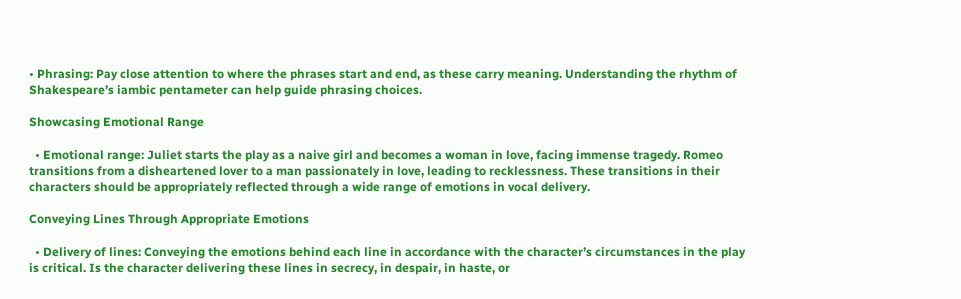• Phrasing: Pay close attention to where the phrases start and end, as these carry meaning. Understanding the rhythm of Shakespeare’s iambic pentameter can help guide phrasing choices.

Showcasing Emotional Range

  • Emotional range: Juliet starts the play as a naive girl and becomes a woman in love, facing immense tragedy. Romeo transitions from a disheartened lover to a man passionately in love, leading to recklessness. These transitions in their characters should be appropriately reflected through a wide range of emotions in vocal delivery.

Conveying Lines Through Appropriate Emotions

  • Delivery of lines: Conveying the emotions behind each line in accordance with the character’s circumstances in the play is critical. Is the character delivering these lines in secrecy, in despair, in haste, or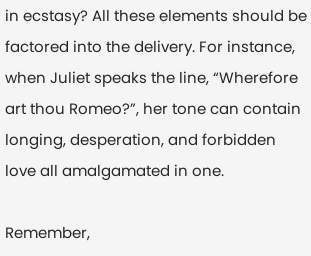in ecstasy? All these elements should be factored into the delivery. For instance, when Juliet speaks the line, “Wherefore art thou Romeo?”, her tone can contain longing, desperation, and forbidden love all amalgamated in one.

Remember,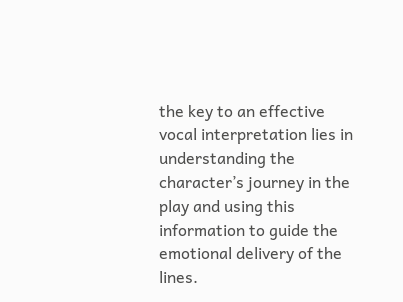the key to an effective vocal interpretation lies in understanding the character’s journey in the play and using this information to guide the emotional delivery of the lines.